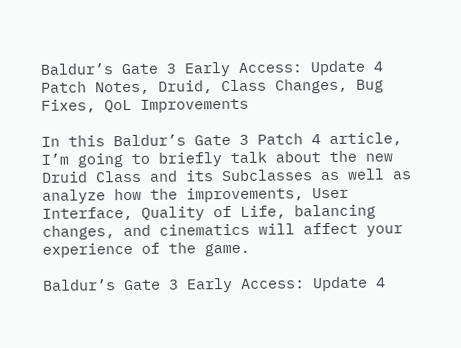Baldur’s Gate 3 Early Access: Update 4 Patch Notes, Druid, Class Changes, Bug Fixes, QoL Improvements

In this Baldur’s Gate 3 Patch 4 article, I’m going to briefly talk about the new Druid Class and its Subclasses as well as analyze how the improvements, User Interface, Quality of Life, balancing changes, and cinematics will affect your experience of the game.

Baldur’s Gate 3 Early Access: Update 4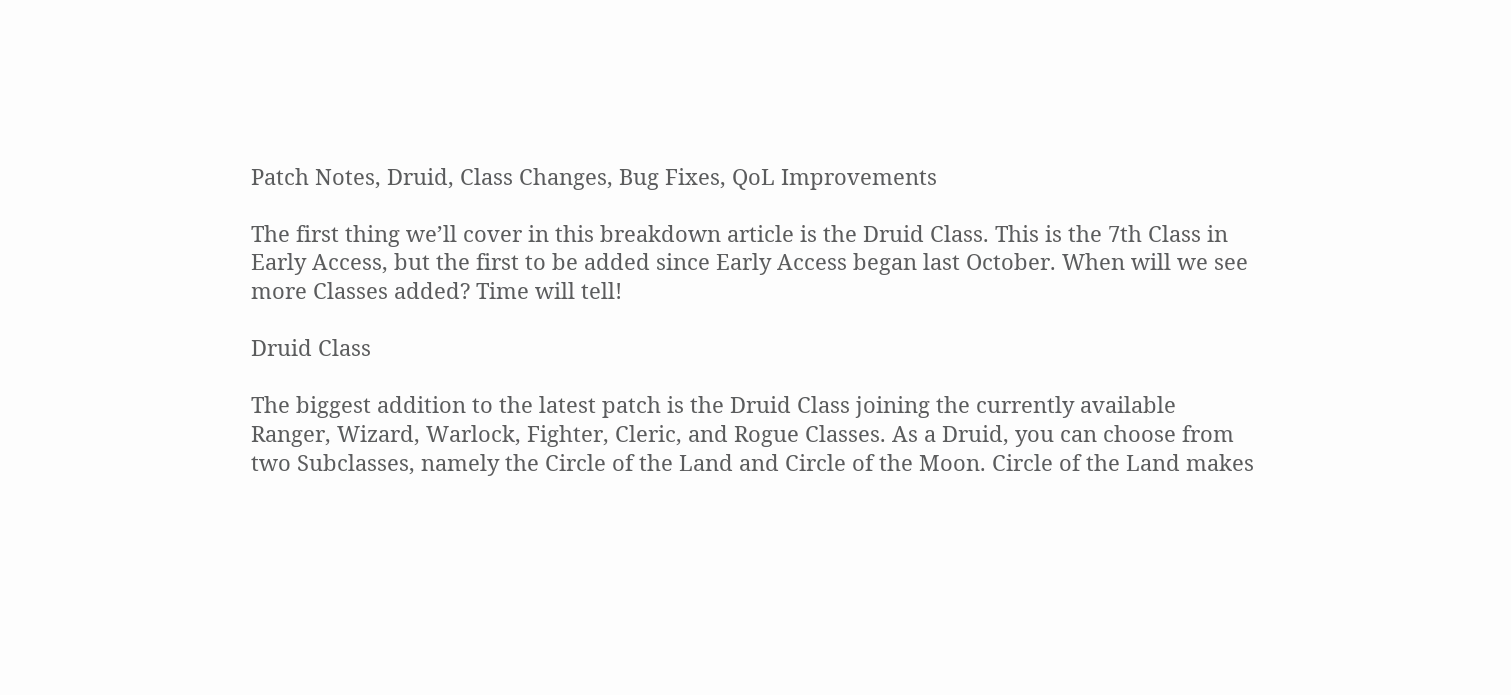Patch Notes, Druid, Class Changes, Bug Fixes, QoL Improvements

The first thing we’ll cover in this breakdown article is the Druid Class. This is the 7th Class in Early Access, but the first to be added since Early Access began last October. When will we see more Classes added? Time will tell!

Druid Class

The biggest addition to the latest patch is the Druid Class joining the currently available Ranger, Wizard, Warlock, Fighter, Cleric, and Rogue Classes. As a Druid, you can choose from two Subclasses, namely the Circle of the Land and Circle of the Moon. Circle of the Land makes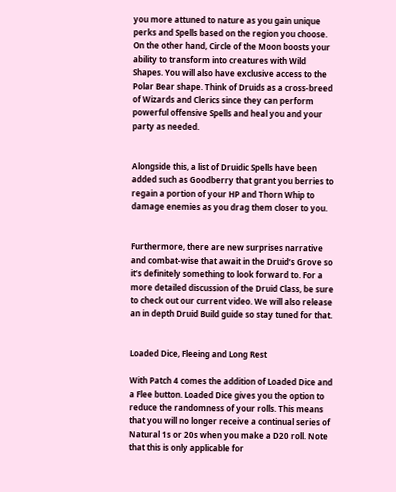you more attuned to nature as you gain unique perks and Spells based on the region you choose. On the other hand, Circle of the Moon boosts your ability to transform into creatures with Wild Shapes. You will also have exclusive access to the Polar Bear shape. Think of Druids as a cross-breed of Wizards and Clerics since they can perform powerful offensive Spells and heal you and your party as needed.


Alongside this, a list of Druidic Spells have been added such as Goodberry that grant you berries to regain a portion of your HP and Thorn Whip to damage enemies as you drag them closer to you.


Furthermore, there are new surprises narrative and combat-wise that await in the Druid’s Grove so it’s definitely something to look forward to. For a more detailed discussion of the Druid Class, be sure to check out our current video. We will also release an in depth Druid Build guide so stay tuned for that.


Loaded Dice, Fleeing and Long Rest

With Patch 4 comes the addition of Loaded Dice and a Flee button. Loaded Dice gives you the option to reduce the randomness of your rolls. This means that you will no longer receive a continual series of Natural 1s or 20s when you make a D20 roll. Note that this is only applicable for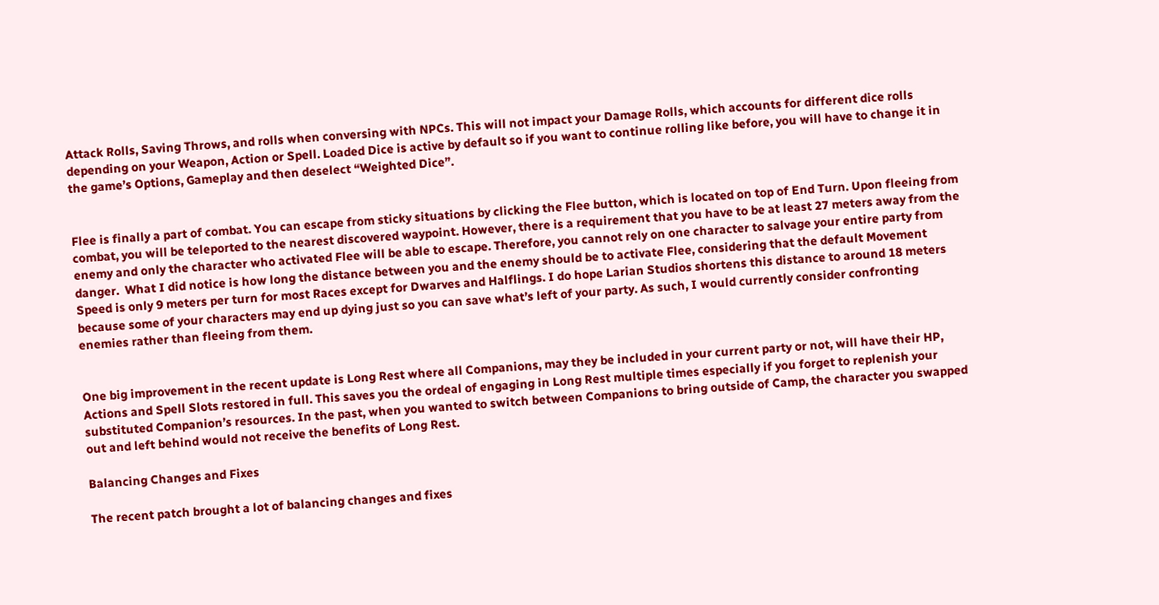Attack Rolls, Saving Throws, and rolls when conversing with NPCs. This will not impact your Damage Rolls, which accounts for different dice rolls depending on your Weapon, Action or Spell. Loaded Dice is active by default so if you want to continue rolling like before, you will have to change it in the game’s Options, Gameplay and then deselect “Weighted Dice”.


Flee is finally a part of combat. You can escape from sticky situations by clicking the Flee button, which is located on top of End Turn. Upon fleeing from combat, you will be teleported to the nearest discovered waypoint. However, there is a requirement that you have to be at least 27 meters away from the enemy and only the character who activated Flee will be able to escape. Therefore, you cannot rely on one character to salvage your entire party from danger.  What I did notice is how long the distance between you and the enemy should be to activate Flee, considering that the default Movement Speed is only 9 meters per turn for most Races except for Dwarves and Halflings. I do hope Larian Studios shortens this distance to around 18 meters because some of your characters may end up dying just so you can save what’s left of your party. As such, I would currently consider confronting enemies rather than fleeing from them.


One big improvement in the recent update is Long Rest where all Companions, may they be included in your current party or not, will have their HP, Actions and Spell Slots restored in full. This saves you the ordeal of engaging in Long Rest multiple times especially if you forget to replenish your substituted Companion’s resources. In the past, when you wanted to switch between Companions to bring outside of Camp, the character you swapped out and left behind would not receive the benefits of Long Rest.

Balancing Changes and Fixes

The recent patch brought a lot of balancing changes and fixes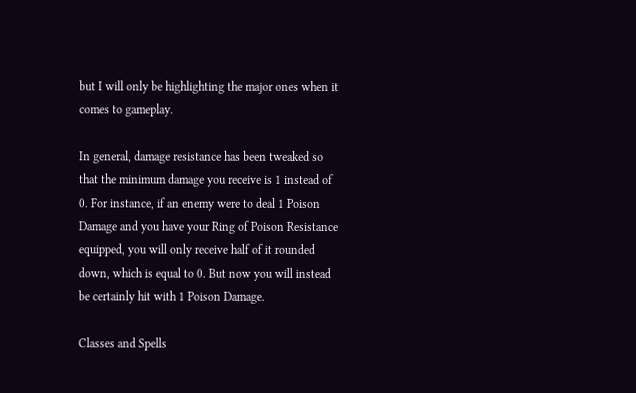but I will only be highlighting the major ones when it comes to gameplay.

In general, damage resistance has been tweaked so that the minimum damage you receive is 1 instead of 0. For instance, if an enemy were to deal 1 Poison Damage and you have your Ring of Poison Resistance equipped, you will only receive half of it rounded down, which is equal to 0. But now you will instead be certainly hit with 1 Poison Damage.

Classes and Spells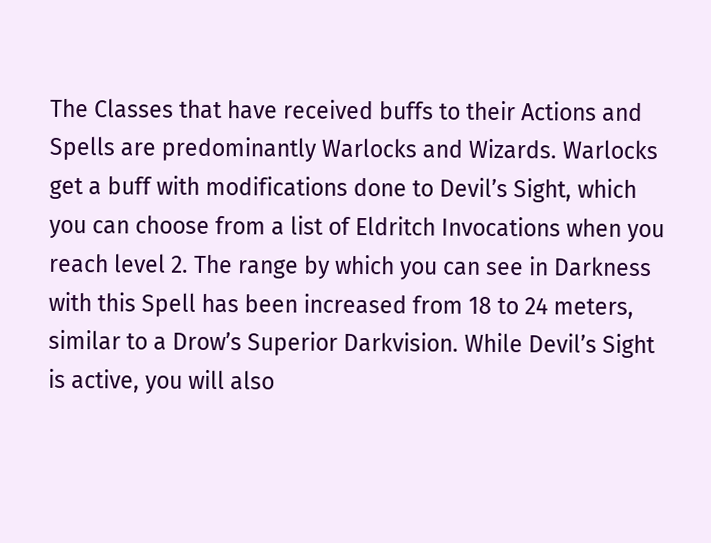The Classes that have received buffs to their Actions and Spells are predominantly Warlocks and Wizards. Warlocks get a buff with modifications done to Devil’s Sight, which you can choose from a list of Eldritch Invocations when you reach level 2. The range by which you can see in Darkness with this Spell has been increased from 18 to 24 meters, similar to a Drow’s Superior Darkvision. While Devil’s Sight is active, you will also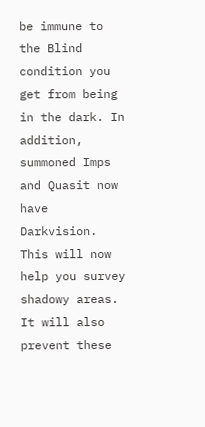be immune to the Blind condition you get from being in the dark. In addition, summoned Imps and Quasit now have Darkvision. This will now help you survey shadowy areas. It will also prevent these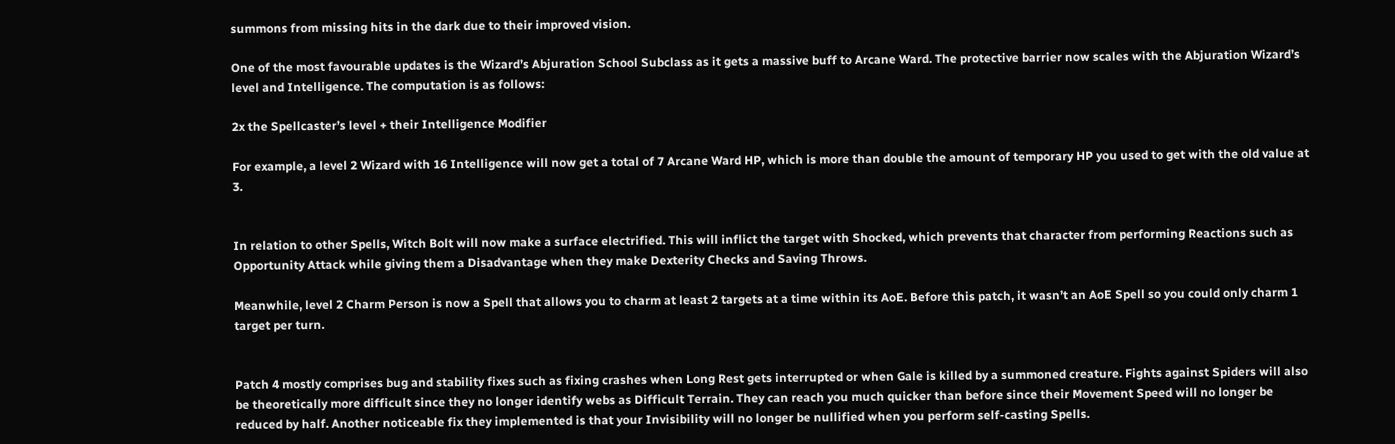summons from missing hits in the dark due to their improved vision.

One of the most favourable updates is the Wizard’s Abjuration School Subclass as it gets a massive buff to Arcane Ward. The protective barrier now scales with the Abjuration Wizard’s level and Intelligence. The computation is as follows:

2x the Spellcaster’s level + their Intelligence Modifier

For example, a level 2 Wizard with 16 Intelligence will now get a total of 7 Arcane Ward HP, which is more than double the amount of temporary HP you used to get with the old value at 3.


In relation to other Spells, Witch Bolt will now make a surface electrified. This will inflict the target with Shocked, which prevents that character from performing Reactions such as Opportunity Attack while giving them a Disadvantage when they make Dexterity Checks and Saving Throws.

Meanwhile, level 2 Charm Person is now a Spell that allows you to charm at least 2 targets at a time within its AoE. Before this patch, it wasn’t an AoE Spell so you could only charm 1 target per turn.


Patch 4 mostly comprises bug and stability fixes such as fixing crashes when Long Rest gets interrupted or when Gale is killed by a summoned creature. Fights against Spiders will also be theoretically more difficult since they no longer identify webs as Difficult Terrain. They can reach you much quicker than before since their Movement Speed will no longer be reduced by half. Another noticeable fix they implemented is that your Invisibility will no longer be nullified when you perform self-casting Spells.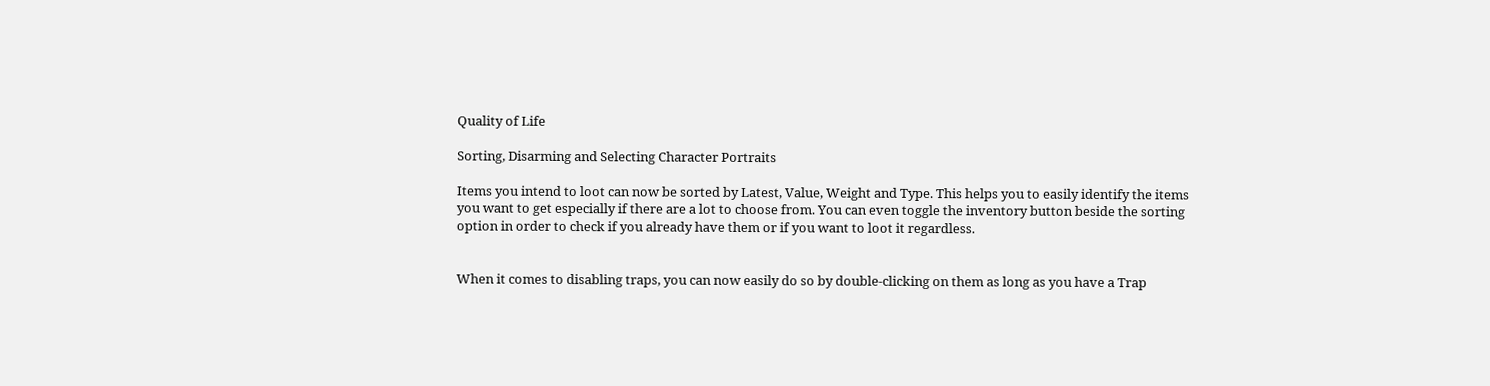Quality of Life

Sorting, Disarming and Selecting Character Portraits

Items you intend to loot can now be sorted by Latest, Value, Weight and Type. This helps you to easily identify the items you want to get especially if there are a lot to choose from. You can even toggle the inventory button beside the sorting option in order to check if you already have them or if you want to loot it regardless.


When it comes to disabling traps, you can now easily do so by double-clicking on them as long as you have a Trap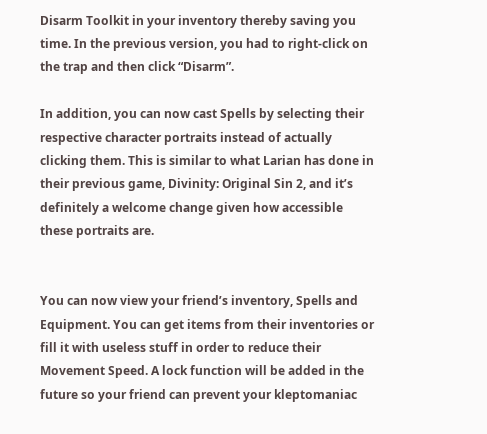Disarm Toolkit in your inventory thereby saving you time. In the previous version, you had to right-click on the trap and then click “Disarm”.

In addition, you can now cast Spells by selecting their respective character portraits instead of actually clicking them. This is similar to what Larian has done in their previous game, Divinity: Original Sin 2, and it’s definitely a welcome change given how accessible these portraits are.


You can now view your friend’s inventory, Spells and Equipment. You can get items from their inventories or fill it with useless stuff in order to reduce their Movement Speed. A lock function will be added in the future so your friend can prevent your kleptomaniac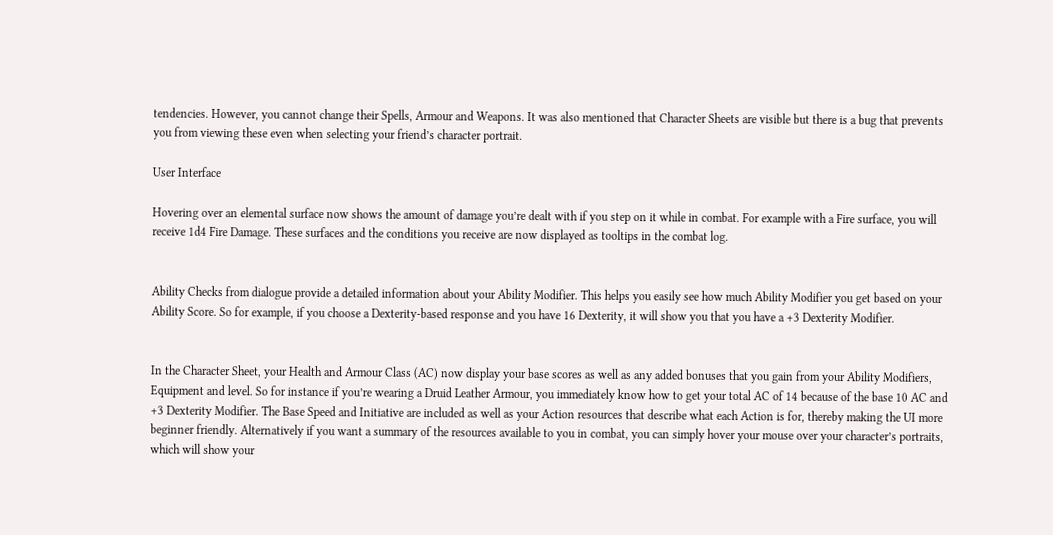tendencies. However, you cannot change their Spells, Armour and Weapons. It was also mentioned that Character Sheets are visible but there is a bug that prevents you from viewing these even when selecting your friend’s character portrait.

User Interface

Hovering over an elemental surface now shows the amount of damage you’re dealt with if you step on it while in combat. For example with a Fire surface, you will receive 1d4 Fire Damage. These surfaces and the conditions you receive are now displayed as tooltips in the combat log.


Ability Checks from dialogue provide a detailed information about your Ability Modifier. This helps you easily see how much Ability Modifier you get based on your Ability Score. So for example, if you choose a Dexterity-based response and you have 16 Dexterity, it will show you that you have a +3 Dexterity Modifier.


In the Character Sheet, your Health and Armour Class (AC) now display your base scores as well as any added bonuses that you gain from your Ability Modifiers, Equipment and level. So for instance if you’re wearing a Druid Leather Armour, you immediately know how to get your total AC of 14 because of the base 10 AC and +3 Dexterity Modifier. The Base Speed and Initiative are included as well as your Action resources that describe what each Action is for, thereby making the UI more beginner friendly. Alternatively if you want a summary of the resources available to you in combat, you can simply hover your mouse over your character’s portraits, which will show your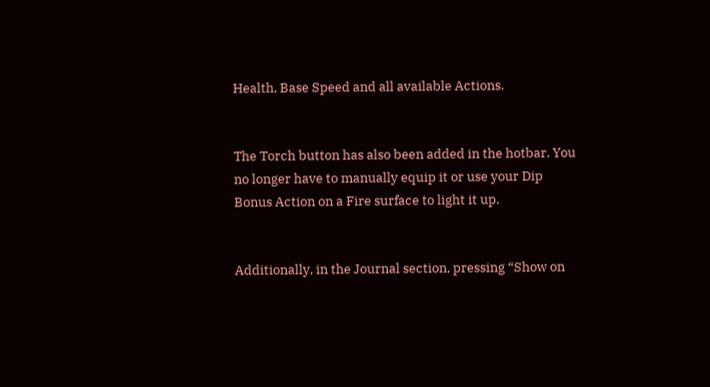Health, Base Speed and all available Actions.


The Torch button has also been added in the hotbar. You no longer have to manually equip it or use your Dip Bonus Action on a Fire surface to light it up.


Additionally, in the Journal section, pressing “Show on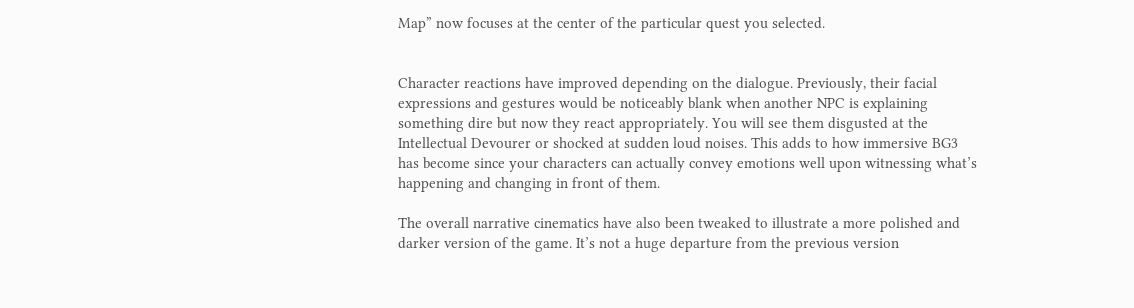Map” now focuses at the center of the particular quest you selected.


Character reactions have improved depending on the dialogue. Previously, their facial expressions and gestures would be noticeably blank when another NPC is explaining something dire but now they react appropriately. You will see them disgusted at the Intellectual Devourer or shocked at sudden loud noises. This adds to how immersive BG3 has become since your characters can actually convey emotions well upon witnessing what’s happening and changing in front of them.

The overall narrative cinematics have also been tweaked to illustrate a more polished and darker version of the game. It’s not a huge departure from the previous version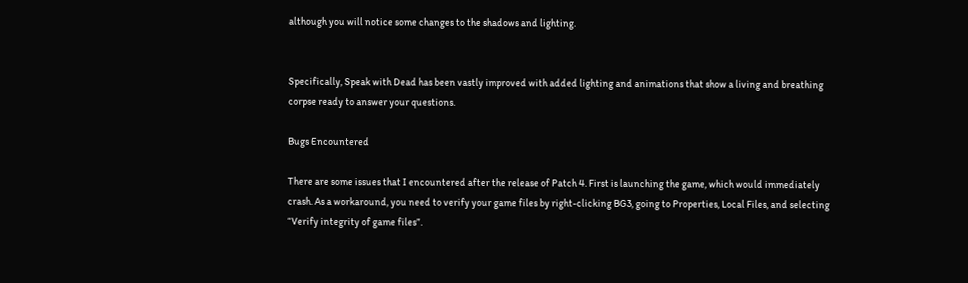although you will notice some changes to the shadows and lighting.


Specifically, Speak with Dead has been vastly improved with added lighting and animations that show a living and breathing corpse ready to answer your questions.

Bugs Encountered

There are some issues that I encountered after the release of Patch 4. First is launching the game, which would immediately crash. As a workaround, you need to verify your game files by right-clicking BG3, going to Properties, Local Files, and selecting “Verify integrity of game files”.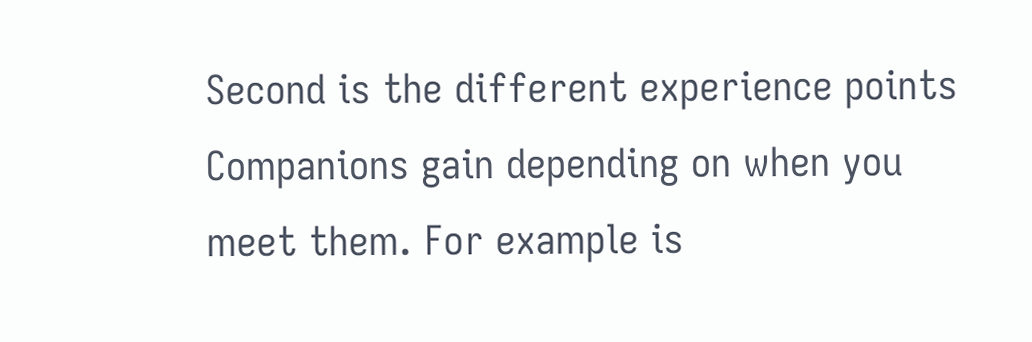Second is the different experience points Companions gain depending on when you meet them. For example is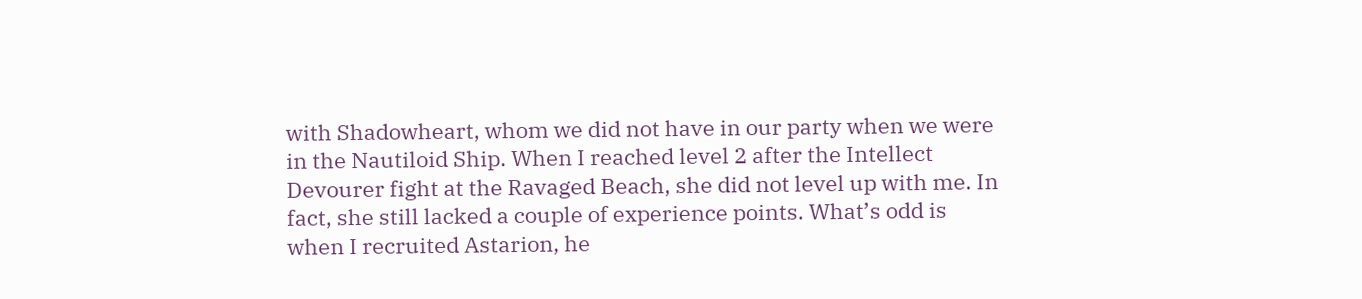with Shadowheart, whom we did not have in our party when we were in the Nautiloid Ship. When I reached level 2 after the Intellect Devourer fight at the Ravaged Beach, she did not level up with me. In fact, she still lacked a couple of experience points. What’s odd is when I recruited Astarion, he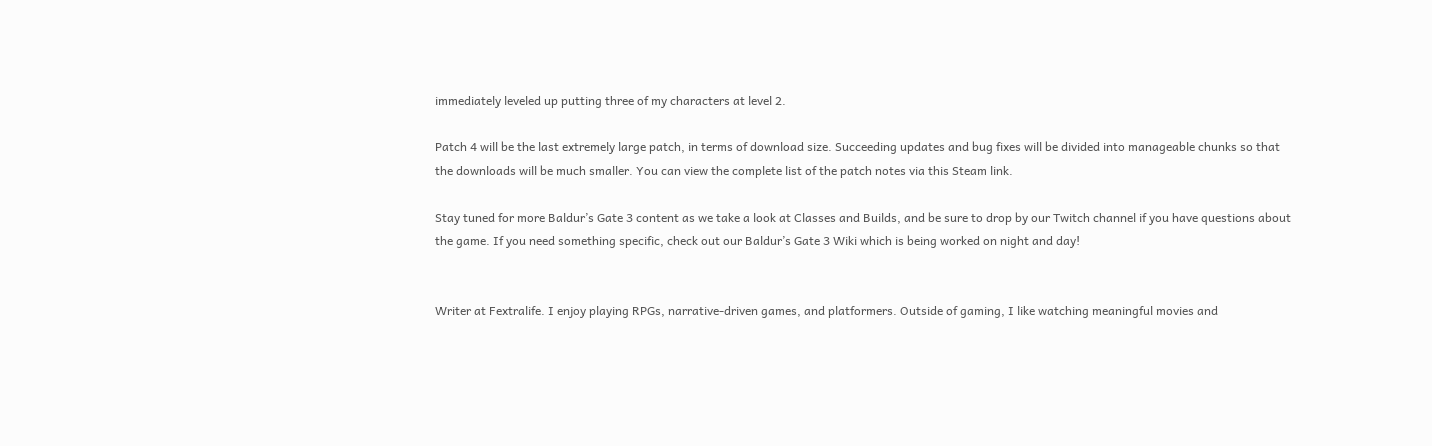immediately leveled up putting three of my characters at level 2.

Patch 4 will be the last extremely large patch, in terms of download size. Succeeding updates and bug fixes will be divided into manageable chunks so that the downloads will be much smaller. You can view the complete list of the patch notes via this Steam link.

Stay tuned for more Baldur’s Gate 3 content as we take a look at Classes and Builds, and be sure to drop by our Twitch channel if you have questions about the game. If you need something specific, check out our Baldur’s Gate 3 Wiki which is being worked on night and day!


Writer at Fextralife. I enjoy playing RPGs, narrative-driven games, and platformers. Outside of gaming, I like watching meaningful movies and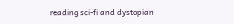reading sci-fi and dystopian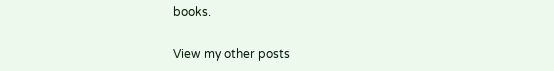books.

View my other posts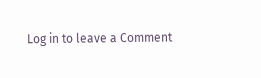Log in to leave a Comment